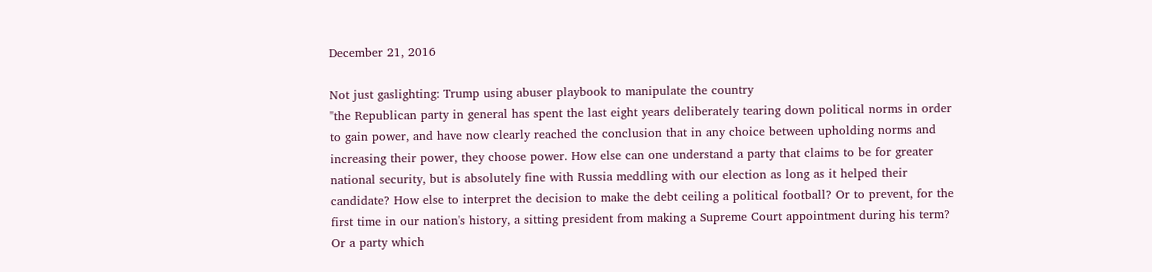December 21, 2016

Not just gaslighting: Trump using abuser playbook to manipulate the country
"the Republican party in general has spent the last eight years deliberately tearing down political norms in order to gain power, and have now clearly reached the conclusion that in any choice between upholding norms and increasing their power, they choose power. How else can one understand a party that claims to be for greater national security, but is absolutely fine with Russia meddling with our election as long as it helped their candidate? How else to interpret the decision to make the debt ceiling a political football? Or to prevent, for the first time in our nation's history, a sitting president from making a Supreme Court appointment during his term? Or a party which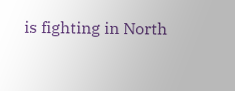is fighting in North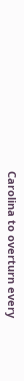Carolina to overturn every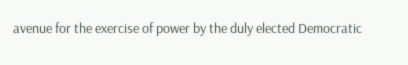avenue for the exercise of power by the duly elected Democratic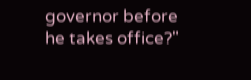governor before he takes office?"